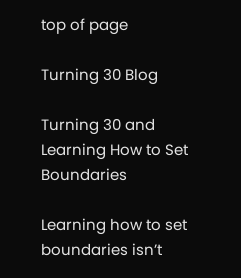top of page

Turning 30 Blog

Turning 30 and Learning How to Set Boundaries

Learning how to set boundaries isn’t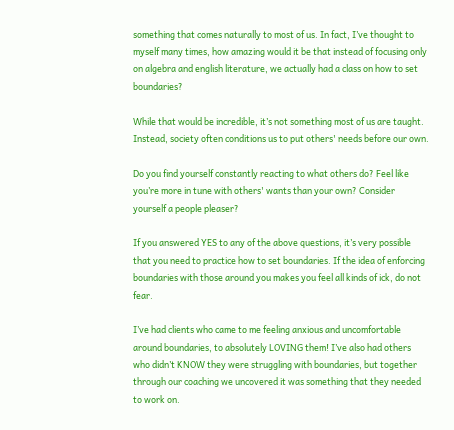something that comes naturally to most of us. In fact, I’ve thought to myself many times, how amazing would it be that instead of focusing only on algebra and english literature, we actually had a class on how to set boundaries?

While that would be incredible, it’s not something most of us are taught. Instead, society often conditions us to put others' needs before our own.

Do you find yourself constantly reacting to what others do? Feel like you’re more in tune with others' wants than your own? Consider yourself a people pleaser?

If you answered YES to any of the above questions, it’s very possible that you need to practice how to set boundaries. If the idea of enforcing boundaries with those around you makes you feel all kinds of ick, do not fear.

I’ve had clients who came to me feeling anxious and uncomfortable around boundaries, to absolutely LOVING them! I’ve also had others who didn’t KNOW they were struggling with boundaries, but together through our coaching we uncovered it was something that they needed to work on.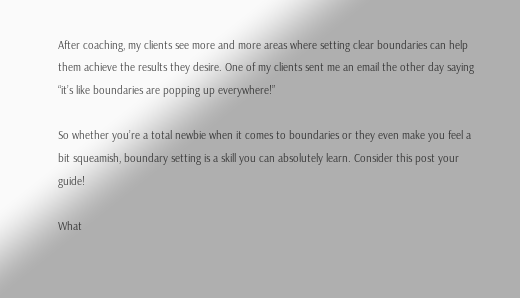After coaching, my clients see more and more areas where setting clear boundaries can help them achieve the results they desire. One of my clients sent me an email the other day saying “it’s like boundaries are popping up everywhere!”

So whether you’re a total newbie when it comes to boundaries or they even make you feel a bit squeamish, boundary setting is a skill you can absolutely learn. Consider this post your guide!

What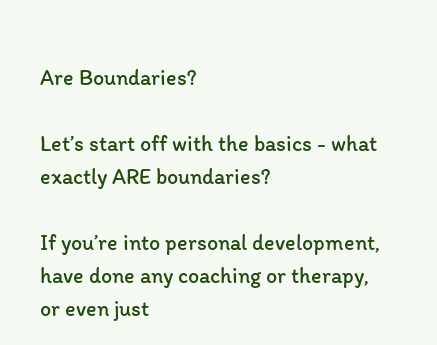Are Boundaries?

Let’s start off with the basics - what exactly ARE boundaries?

If you’re into personal development, have done any coaching or therapy, or even just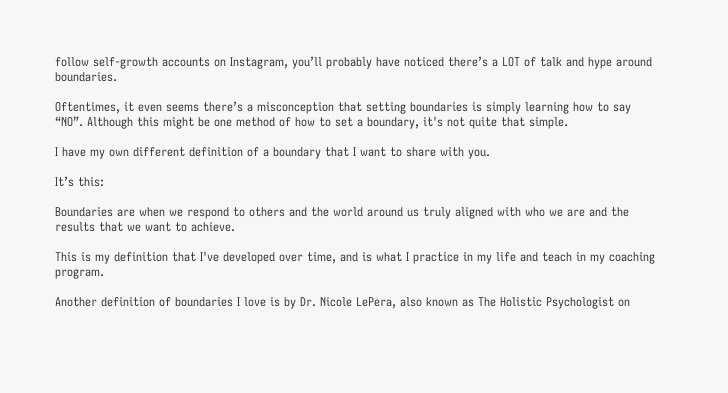follow self-growth accounts on Instagram, you’ll probably have noticed there’s a LOT of talk and hype around boundaries.

Oftentimes, it even seems there’s a misconception that setting boundaries is simply learning how to say “NO”. Although this might be one method of how to set a boundary, it's not quite that simple.

I have my own different definition of a boundary that I want to share with you.

It’s this:

Boundaries are when we respond to others and the world around us truly aligned with who we are and the results that we want to achieve.

This is my definition that I've developed over time, and is what I practice in my life and teach in my coaching program.

Another definition of boundaries I love is by Dr. Nicole LePera, also known as The Holistic Psychologist on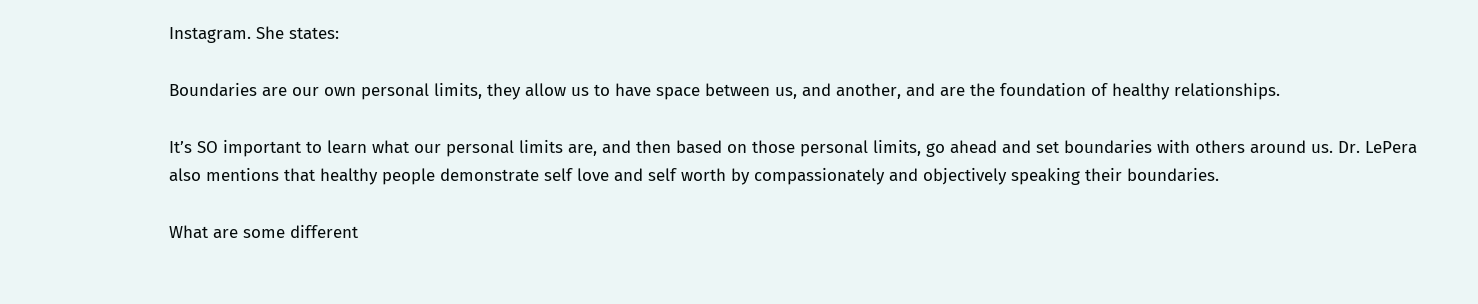Instagram. She states:

Boundaries are our own personal limits, they allow us to have space between us, and another, and are the foundation of healthy relationships.

It’s SO important to learn what our personal limits are, and then based on those personal limits, go ahead and set boundaries with others around us. Dr. LePera also mentions that healthy people demonstrate self love and self worth by compassionately and objectively speaking their boundaries.

What are some different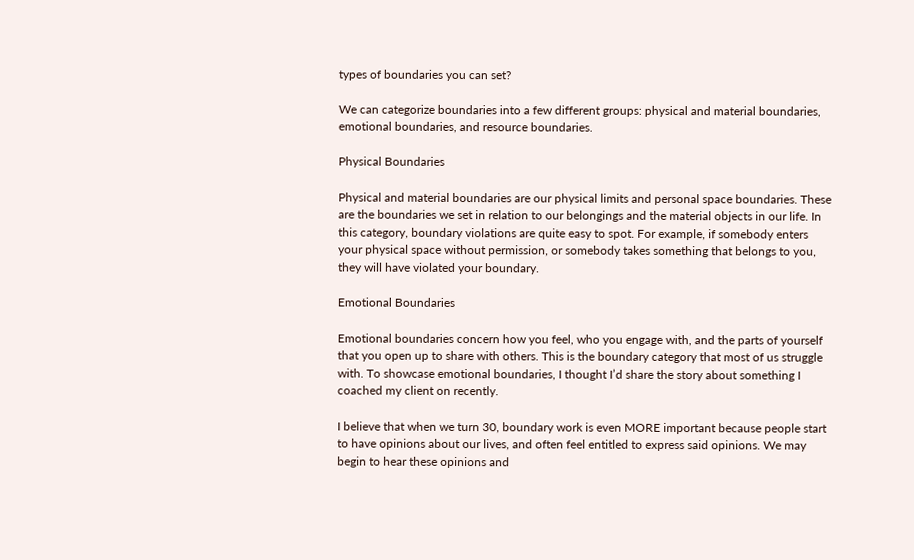types of boundaries you can set?

We can categorize boundaries into a few different groups: physical and material boundaries, emotional boundaries, and resource boundaries.

Physical Boundaries

Physical and material boundaries are our physical limits and personal space boundaries. These are the boundaries we set in relation to our belongings and the material objects in our life. In this category, boundary violations are quite easy to spot. For example, if somebody enters your physical space without permission, or somebody takes something that belongs to you, they will have violated your boundary.

Emotional Boundaries

Emotional boundaries concern how you feel, who you engage with, and the parts of yourself that you open up to share with others. This is the boundary category that most of us struggle with. To showcase emotional boundaries, I thought I’d share the story about something I coached my client on recently.

I believe that when we turn 30, boundary work is even MORE important because people start to have opinions about our lives, and often feel entitled to express said opinions. We may begin to hear these opinions and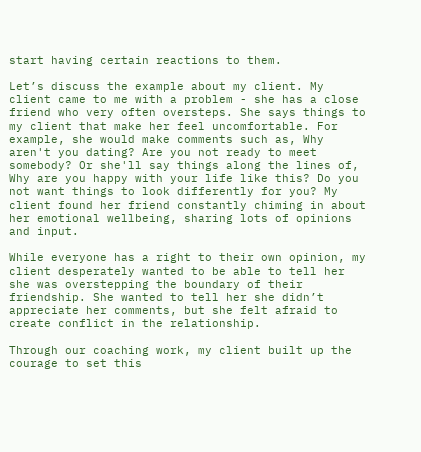start having certain reactions to them.

Let’s discuss the example about my client. My client came to me with a problem - she has a close friend who very often oversteps. She says things to my client that make her feel uncomfortable. For example, she would make comments such as, Why aren't you dating? Are you not ready to meet somebody? Or she'll say things along the lines of, Why are you happy with your life like this? Do you not want things to look differently for you? My client found her friend constantly chiming in about her emotional wellbeing, sharing lots of opinions and input.

While everyone has a right to their own opinion, my client desperately wanted to be able to tell her she was overstepping the boundary of their friendship. She wanted to tell her she didn’t appreciate her comments, but she felt afraid to create conflict in the relationship.

Through our coaching work, my client built up the courage to set this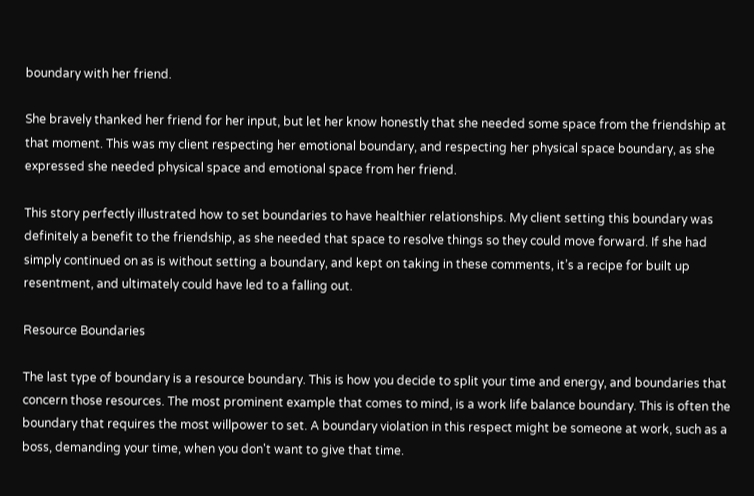boundary with her friend.

She bravely thanked her friend for her input, but let her know honestly that she needed some space from the friendship at that moment. This was my client respecting her emotional boundary, and respecting her physical space boundary, as she expressed she needed physical space and emotional space from her friend.

This story perfectly illustrated how to set boundaries to have healthier relationships. My client setting this boundary was definitely a benefit to the friendship, as she needed that space to resolve things so they could move forward. If she had simply continued on as is without setting a boundary, and kept on taking in these comments, it’s a recipe for built up resentment, and ultimately could have led to a falling out.

Resource Boundaries

The last type of boundary is a resource boundary. This is how you decide to split your time and energy, and boundaries that concern those resources. The most prominent example that comes to mind, is a work life balance boundary. This is often the boundary that requires the most willpower to set. A boundary violation in this respect might be someone at work, such as a boss, demanding your time, when you don't want to give that time.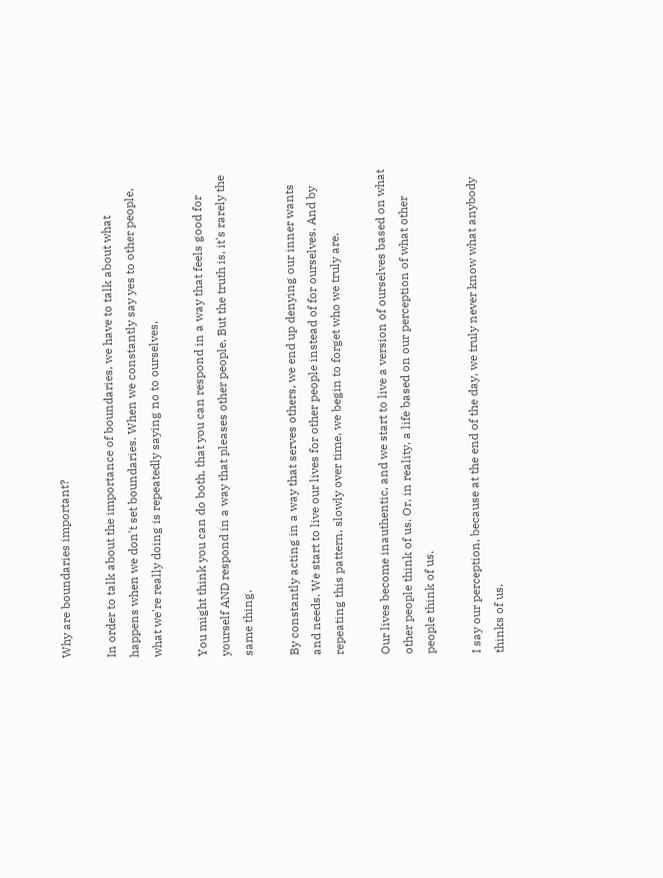Why are boundaries important?

In order to talk about the importance of boundaries, we have to talk about what happens when we don't set boundaries. When we constantly say yes to other people, what we're really doing is repeatedly saying no to ourselves.

You might think you can do both, that you can respond in a way that feels good for yourself AND respond in a way that pleases other people. But the truth is, it's rarely the same thing.

By constantly acting in a way that serves others, we end up denying our inner wants and needs. We start to live our lives for other people instead of for ourselves. And by repeating this pattern, slowly over time, we begin to forget who we truly are.

Our lives become inauthentic, and we start to live a version of ourselves based on what other people think of us. Or, in reality, a life based on our perception of what other people think of us.

I say our perception, because at the end of the day, we truly never know what anybody thinks of us.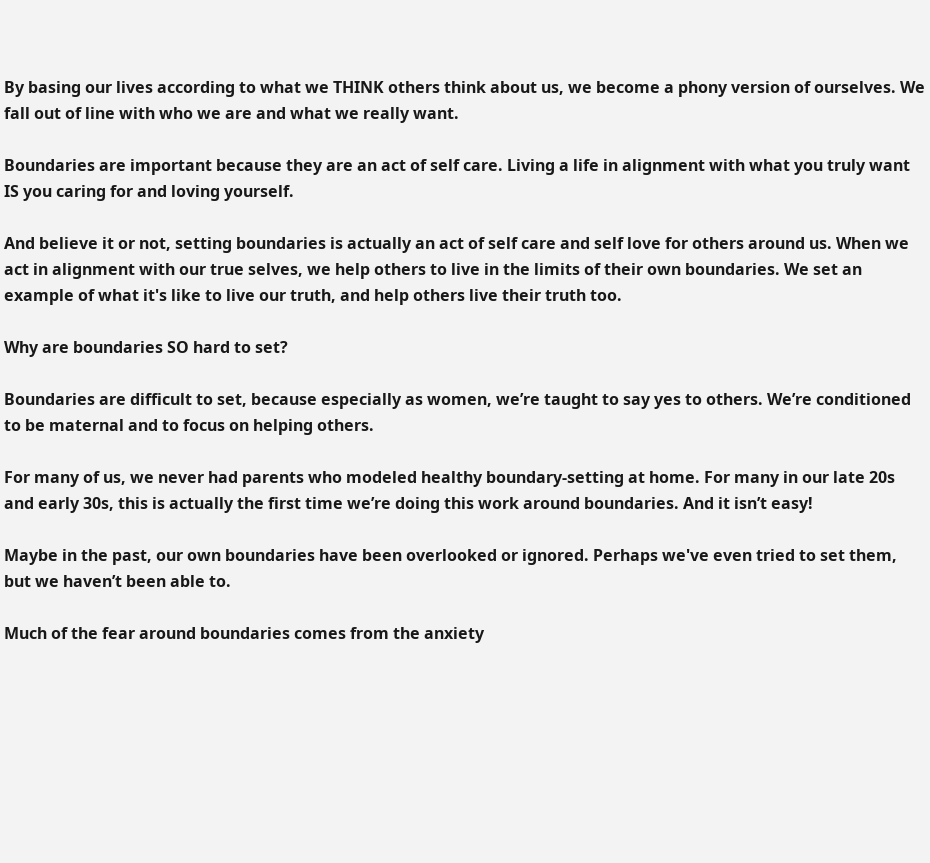By basing our lives according to what we THINK others think about us, we become a phony version of ourselves. We fall out of line with who we are and what we really want.

Boundaries are important because they are an act of self care. Living a life in alignment with what you truly want IS you caring for and loving yourself.

And believe it or not, setting boundaries is actually an act of self care and self love for others around us. When we act in alignment with our true selves, we help others to live in the limits of their own boundaries. We set an example of what it's like to live our truth, and help others live their truth too.

Why are boundaries SO hard to set?

Boundaries are difficult to set, because especially as women, we’re taught to say yes to others. We’re conditioned to be maternal and to focus on helping others.

For many of us, we never had parents who modeled healthy boundary-setting at home. For many in our late 20s and early 30s, this is actually the first time we’re doing this work around boundaries. And it isn’t easy!

Maybe in the past, our own boundaries have been overlooked or ignored. Perhaps we've even tried to set them, but we haven’t been able to.

Much of the fear around boundaries comes from the anxiety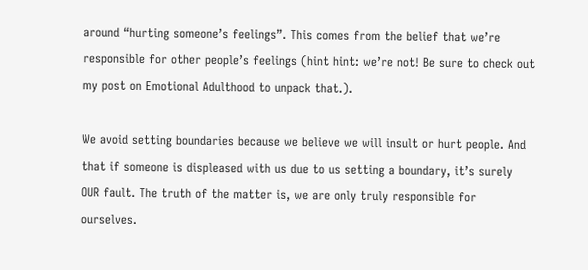around “hurting someone’s feelings”. This comes from the belief that we’re responsible for other people’s feelings (hint hint: we’re not! Be sure to check out my post on Emotional Adulthood to unpack that.).

We avoid setting boundaries because we believe we will insult or hurt people. And that if someone is displeased with us due to us setting a boundary, it’s surely OUR fault. The truth of the matter is, we are only truly responsible for ourselves.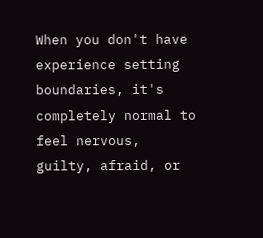When you don't have experience setting boundaries, it's completely normal to feel nervous, guilty, afraid, or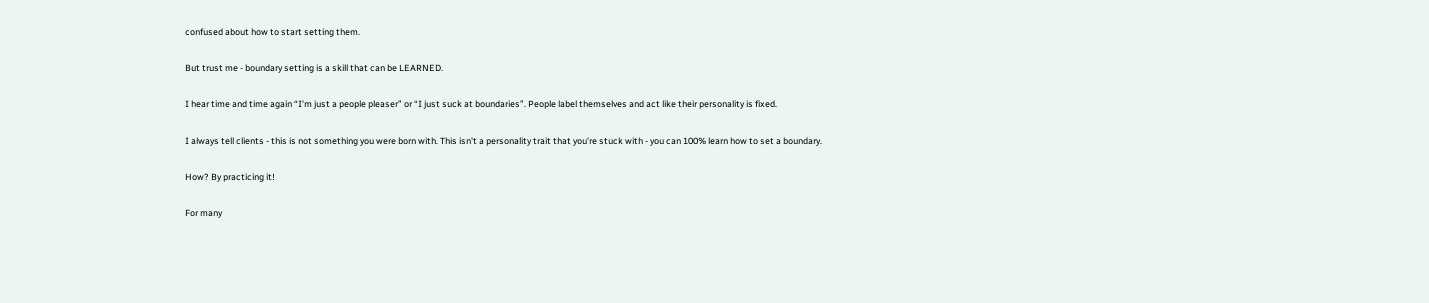confused about how to start setting them.

But trust me - boundary setting is a skill that can be LEARNED.

I hear time and time again “I'm just a people pleaser” or “I just suck at boundaries”. People label themselves and act like their personality is fixed.

I always tell clients - this is not something you were born with. This isn't a personality trait that you’re stuck with - you can 100% learn how to set a boundary.

How? By practicing it!

For many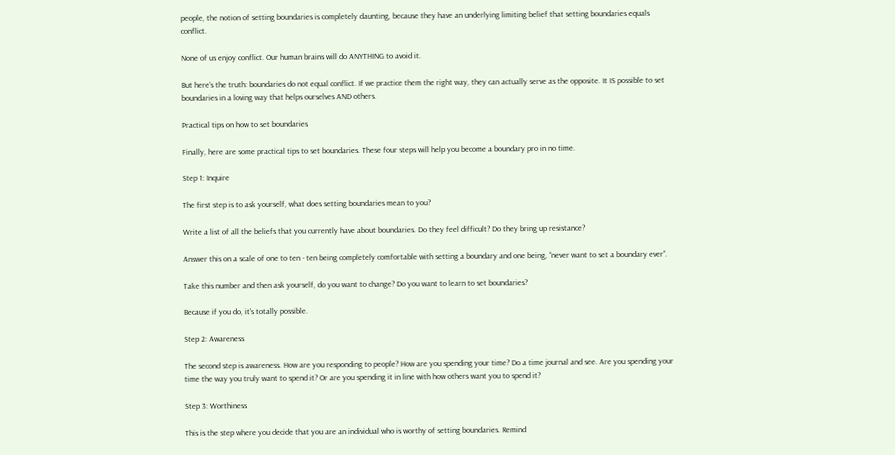people, the notion of setting boundaries is completely daunting, because they have an underlying limiting belief that setting boundaries equals conflict.

None of us enjoy conflict. Our human brains will do ANYTHING to avoid it.

But here’s the truth: boundaries do not equal conflict. If we practice them the right way, they can actually serve as the opposite. It IS possible to set boundaries in a loving way that helps ourselves AND others.

Practical tips on how to set boundaries

Finally, here are some practical tips to set boundaries. These four steps will help you become a boundary pro in no time.

Step 1: Inquire

The first step is to ask yourself, what does setting boundaries mean to you?

Write a list of all the beliefs that you currently have about boundaries. Do they feel difficult? Do they bring up resistance?

Answer this on a scale of one to ten - ten being completely comfortable with setting a boundary and one being, “never want to set a boundary ever”.

Take this number and then ask yourself, do you want to change? Do you want to learn to set boundaries?

Because if you do, it's totally possible.

Step 2: Awareness

The second step is awareness. How are you responding to people? How are you spending your time? Do a time journal and see. Are you spending your time the way you truly want to spend it? Or are you spending it in line with how others want you to spend it?

Step 3: Worthiness

This is the step where you decide that you are an individual who is worthy of setting boundaries. Remind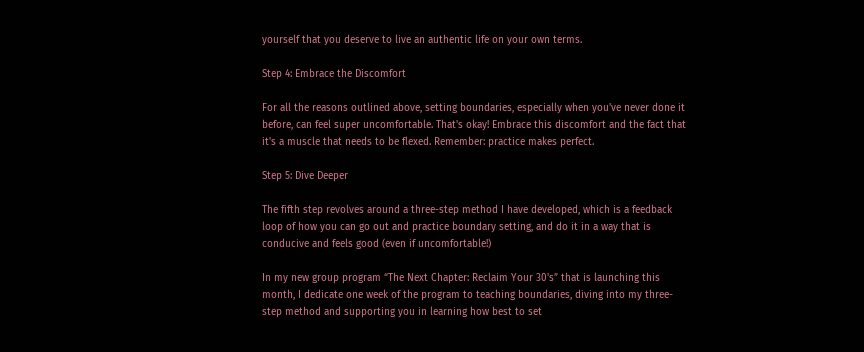yourself that you deserve to live an authentic life on your own terms.

Step 4: Embrace the Discomfort

For all the reasons outlined above, setting boundaries, especially when you've never done it before, can feel super uncomfortable. That's okay! Embrace this discomfort and the fact that it's a muscle that needs to be flexed. Remember: practice makes perfect.

Step 5: Dive Deeper

The fifth step revolves around a three-step method I have developed, which is a feedback loop of how you can go out and practice boundary setting, and do it in a way that is conducive and feels good (even if uncomfortable!)

In my new group program “The Next Chapter: Reclaim Your 30's” that is launching this month, I dedicate one week of the program to teaching boundaries, diving into my three-step method and supporting you in learning how best to set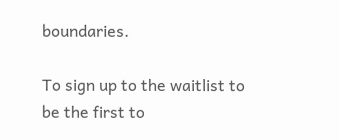boundaries.

To sign up to the waitlist to be the first to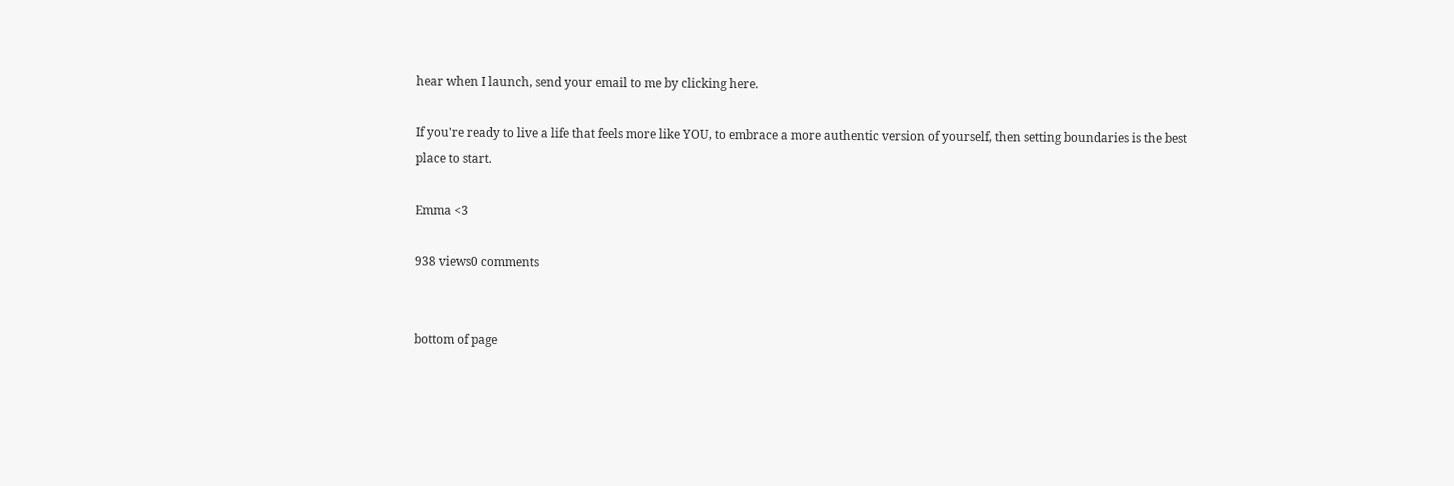hear when I launch, send your email to me by clicking here.

If you're ready to live a life that feels more like YOU, to embrace a more authentic version of yourself, then setting boundaries is the best place to start.

Emma <3

938 views0 comments


bottom of page